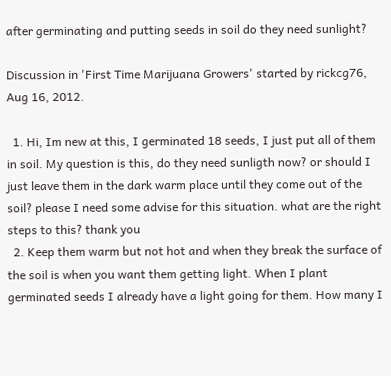after germinating and putting seeds in soil do they need sunlight?

Discussion in 'First Time Marijuana Growers' started by rickcg76, Aug 16, 2012.

  1. Hi, Im new at this, I germinated 18 seeds, I just put all of them in soil. My question is this, do they need sunligth now? or should I just leave them in the dark warm place until they come out of the soil? please I need some advise for this situation. what are the right steps to this? thank you
  2. Keep them warm but not hot and when they break the surface of the soil is when you want them getting light. When I plant germinated seeds I already have a light going for them. How many I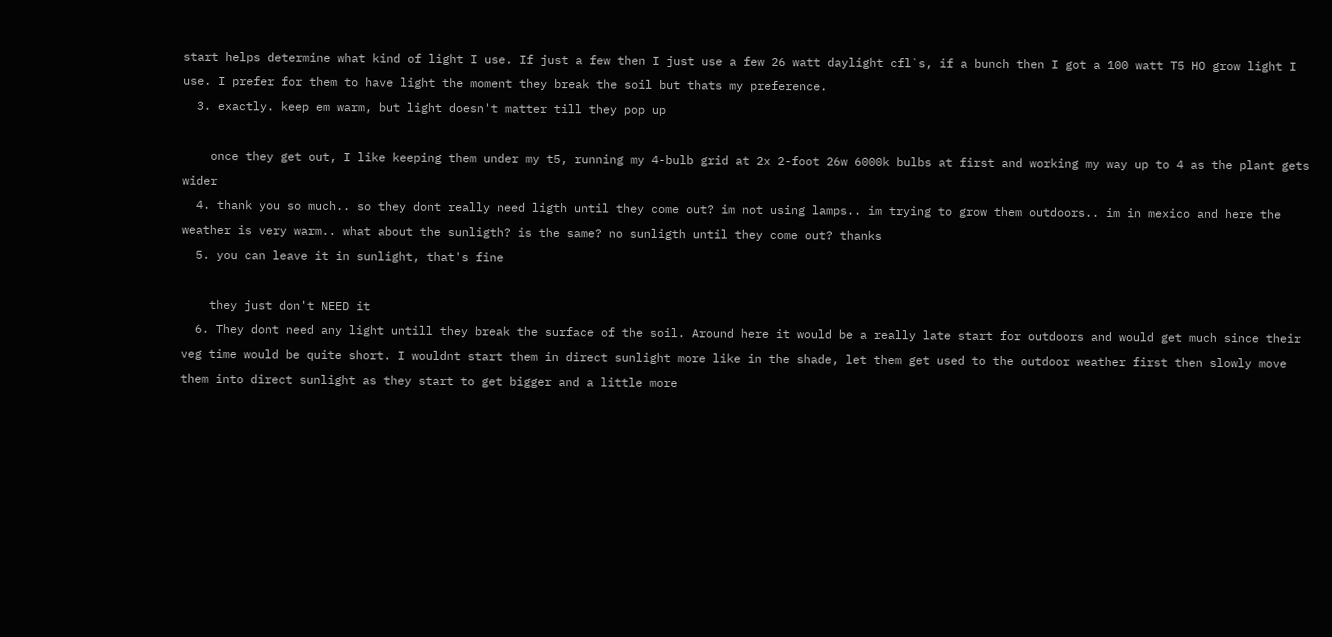start helps determine what kind of light I use. If just a few then I just use a few 26 watt daylight cfl`s, if a bunch then I got a 100 watt T5 HO grow light I use. I prefer for them to have light the moment they break the soil but thats my preference.
  3. exactly. keep em warm, but light doesn't matter till they pop up

    once they get out, I like keeping them under my t5, running my 4-bulb grid at 2x 2-foot 26w 6000k bulbs at first and working my way up to 4 as the plant gets wider
  4. thank you so much.. so they dont really need ligth until they come out? im not using lamps.. im trying to grow them outdoors.. im in mexico and here the weather is very warm.. what about the sunligth? is the same? no sunligth until they come out? thanks
  5. you can leave it in sunlight, that's fine

    they just don't NEED it
  6. They dont need any light untill they break the surface of the soil. Around here it would be a really late start for outdoors and would get much since their veg time would be quite short. I wouldnt start them in direct sunlight more like in the shade, let them get used to the outdoor weather first then slowly move them into direct sunlight as they start to get bigger and a little more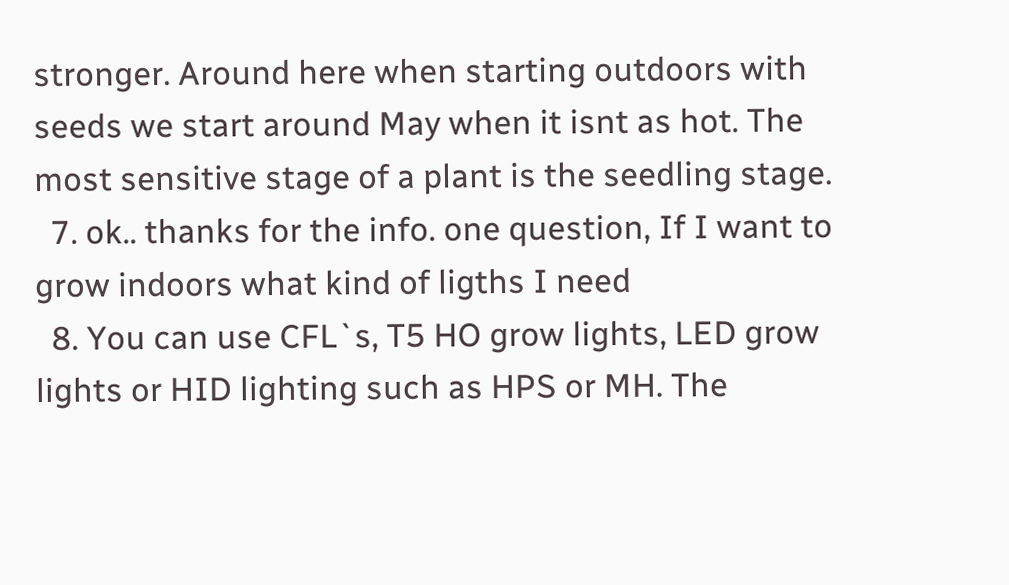stronger. Around here when starting outdoors with seeds we start around May when it isnt as hot. The most sensitive stage of a plant is the seedling stage.
  7. ok.. thanks for the info. one question, If I want to grow indoors what kind of ligths I need
  8. You can use CFL`s, T5 HO grow lights, LED grow lights or HID lighting such as HPS or MH. The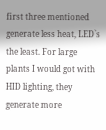first three mentioned generate less heat, LED`s the least. For large plants I would got with HID lighting, they generate more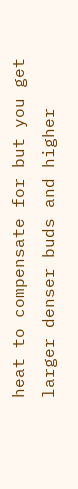heat to compensate for but you get larger denser buds and higher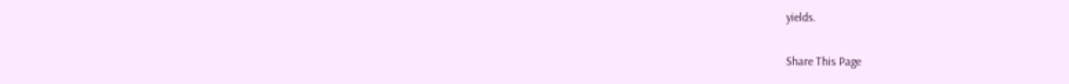yields.

Share This Page